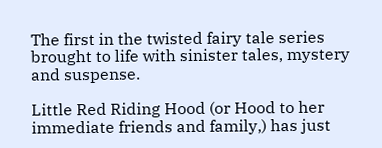The first in the twisted fairy tale series brought to life with sinister tales, mystery and suspense.

Little Red Riding Hood (or Hood to her immediate friends and family,) has just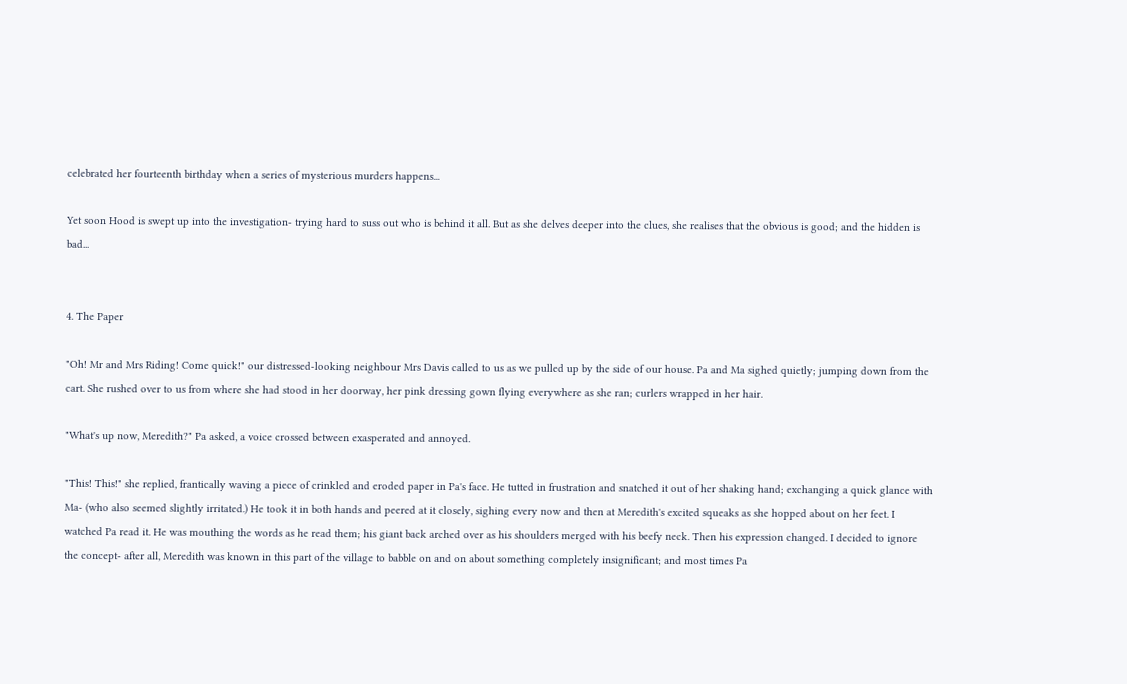celebrated her fourteenth birthday when a series of mysterious murders happens...

Yet soon Hood is swept up into the investigation- trying hard to suss out who is behind it all. But as she delves deeper into the clues, she realises that the obvious is good; and the hidden is bad...


4. The Paper

"Oh! Mr and Mrs Riding! Come quick!" our distressed-looking neighbour Mrs Davis called to us as we pulled up by the side of our house. Pa and Ma sighed quietly; jumping down from the cart. She rushed over to us from where she had stood in her doorway, her pink dressing gown flying everywhere as she ran; curlers wrapped in her hair.

"What's up now, Meredith?" Pa asked, a voice crossed between exasperated and annoyed.

"This! This!" she replied, frantically waving a piece of crinkled and eroded paper in Pa's face. He tutted in frustration and snatched it out of her shaking hand; exchanging a quick glance with Ma- (who also seemed slightly irritated.) He took it in both hands and peered at it closely, sighing every now and then at Meredith's excited squeaks as she hopped about on her feet. I watched Pa read it. He was mouthing the words as he read them; his giant back arched over as his shoulders merged with his beefy neck. Then his expression changed. I decided to ignore the concept- after all, Meredith was known in this part of the village to babble on and on about something completely insignificant; and most times Pa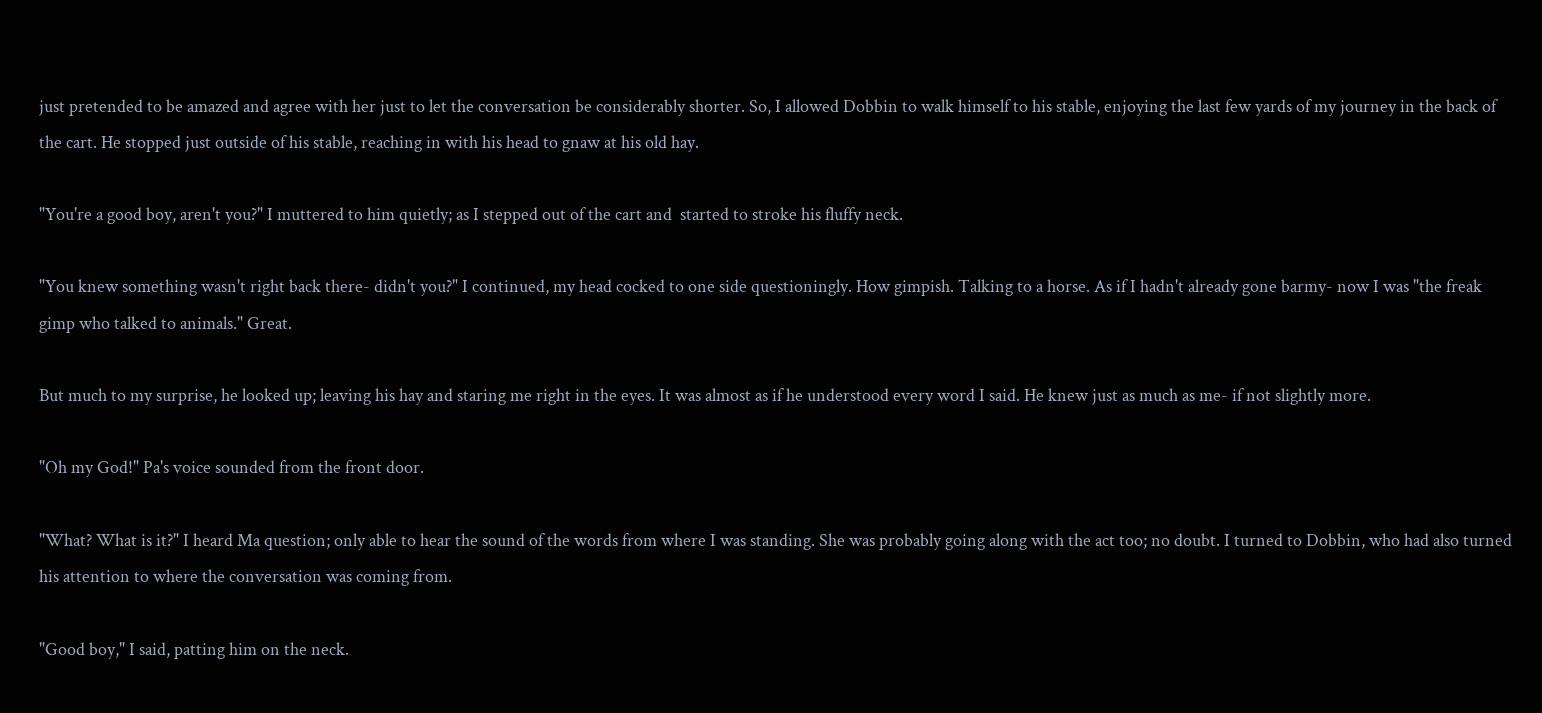just pretended to be amazed and agree with her just to let the conversation be considerably shorter. So, I allowed Dobbin to walk himself to his stable, enjoying the last few yards of my journey in the back of the cart. He stopped just outside of his stable, reaching in with his head to gnaw at his old hay.

"You're a good boy, aren't you?" I muttered to him quietly; as I stepped out of the cart and  started to stroke his fluffy neck.

"You knew something wasn't right back there- didn't you?" I continued, my head cocked to one side questioningly. How gimpish. Talking to a horse. As if I hadn't already gone barmy- now I was "the freak gimp who talked to animals." Great.

But much to my surprise, he looked up; leaving his hay and staring me right in the eyes. It was almost as if he understood every word I said. He knew just as much as me- if not slightly more.

"Oh my God!" Pa's voice sounded from the front door.

"What? What is it?" I heard Ma question; only able to hear the sound of the words from where I was standing. She was probably going along with the act too; no doubt. I turned to Dobbin, who had also turned his attention to where the conversation was coming from.

"Good boy," I said, patting him on the neck.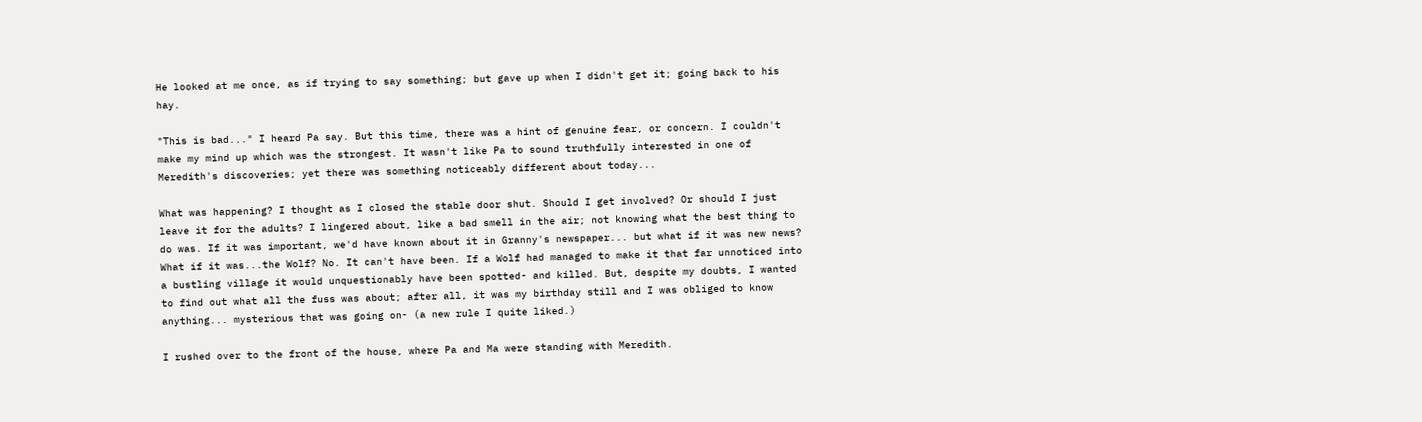He looked at me once, as if trying to say something; but gave up when I didn't get it; going back to his hay.

"This is bad..." I heard Pa say. But this time, there was a hint of genuine fear, or concern. I couldn't make my mind up which was the strongest. It wasn't like Pa to sound truthfully interested in one of Meredith's discoveries; yet there was something noticeably different about today...

What was happening? I thought as I closed the stable door shut. Should I get involved? Or should I just leave it for the adults? I lingered about, like a bad smell in the air; not knowing what the best thing to do was. If it was important, we'd have known about it in Granny's newspaper... but what if it was new news? What if it was...the Wolf? No. It can't have been. If a Wolf had managed to make it that far unnoticed into a bustling village it would unquestionably have been spotted- and killed. But, despite my doubts, I wanted to find out what all the fuss was about; after all, it was my birthday still and I was obliged to know anything... mysterious that was going on- (a new rule I quite liked.)

I rushed over to the front of the house, where Pa and Ma were standing with Meredith.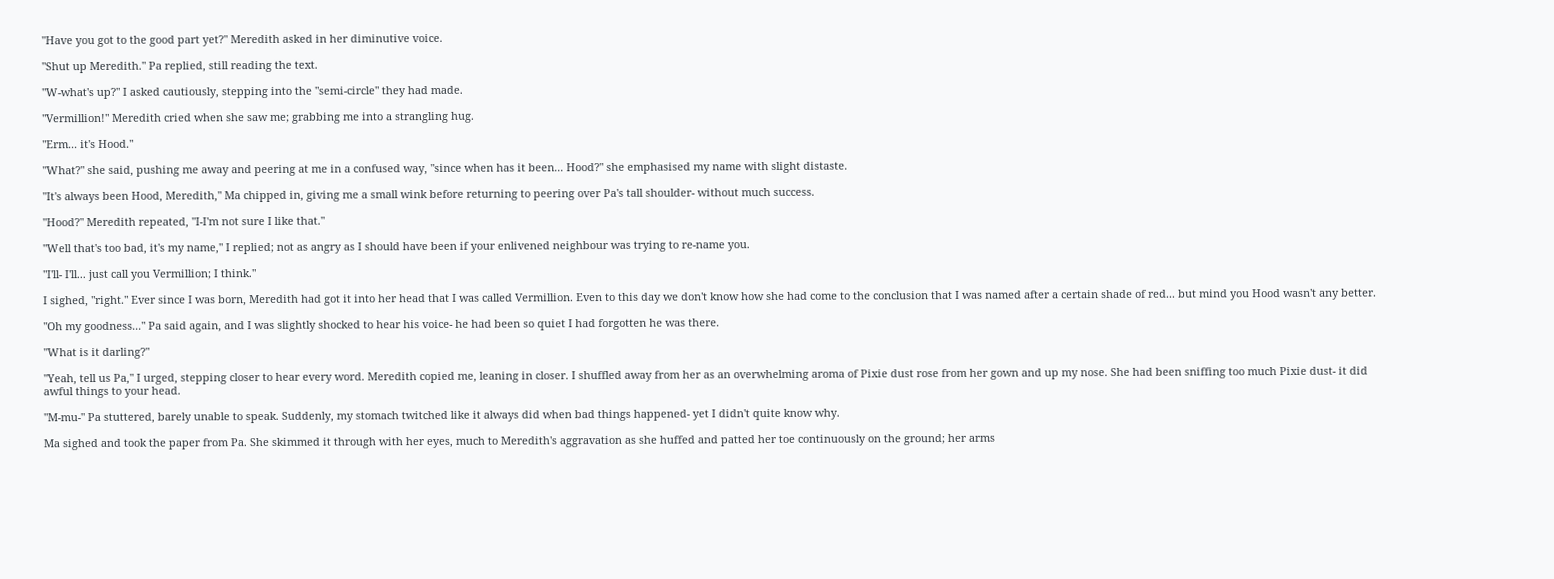"Have you got to the good part yet?" Meredith asked in her diminutive voice.

"Shut up Meredith." Pa replied, still reading the text.

"W-what's up?" I asked cautiously, stepping into the "semi-circle" they had made.

"Vermillion!" Meredith cried when she saw me; grabbing me into a strangling hug.

"Erm... it's Hood."

"What?" she said, pushing me away and peering at me in a confused way, "since when has it been... Hood?" she emphasised my name with slight distaste.

"It's always been Hood, Meredith," Ma chipped in, giving me a small wink before returning to peering over Pa's tall shoulder- without much success.

"Hood?" Meredith repeated, "I-I'm not sure I like that."

"Well that's too bad, it's my name," I replied; not as angry as I should have been if your enlivened neighbour was trying to re-name you.

"I'll- I'll... just call you Vermillion; I think."

I sighed, "right." Ever since I was born, Meredith had got it into her head that I was called Vermillion. Even to this day we don't know how she had come to the conclusion that I was named after a certain shade of red... but mind you Hood wasn't any better.

"Oh my goodness..." Pa said again, and I was slightly shocked to hear his voice- he had been so quiet I had forgotten he was there.

"What is it darling?"

"Yeah, tell us Pa," I urged, stepping closer to hear every word. Meredith copied me, leaning in closer. I shuffled away from her as an overwhelming aroma of Pixie dust rose from her gown and up my nose. She had been sniffing too much Pixie dust- it did awful things to your head.

"M-mu-" Pa stuttered, barely unable to speak. Suddenly, my stomach twitched like it always did when bad things happened- yet I didn't quite know why.

Ma sighed and took the paper from Pa. She skimmed it through with her eyes, much to Meredith's aggravation as she huffed and patted her toe continuously on the ground; her arms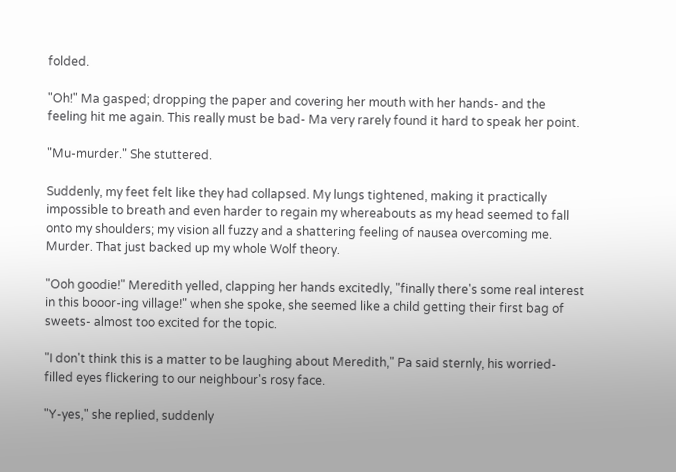folded.

"Oh!" Ma gasped; dropping the paper and covering her mouth with her hands- and the feeling hit me again. This really must be bad- Ma very rarely found it hard to speak her point.

"Mu-murder." She stuttered.

Suddenly, my feet felt like they had collapsed. My lungs tightened, making it practically impossible to breath and even harder to regain my whereabouts as my head seemed to fall onto my shoulders; my vision all fuzzy and a shattering feeling of nausea overcoming me. Murder. That just backed up my whole Wolf theory.

"Ooh goodie!" Meredith yelled, clapping her hands excitedly, "finally there's some real interest in this booor-ing village!" when she spoke, she seemed like a child getting their first bag of sweets- almost too excited for the topic.

"I don't think this is a matter to be laughing about Meredith," Pa said sternly, his worried-filled eyes flickering to our neighbour's rosy face.

"Y-yes," she replied, suddenly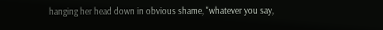hanging her head down in obvious shame, "whatever you say,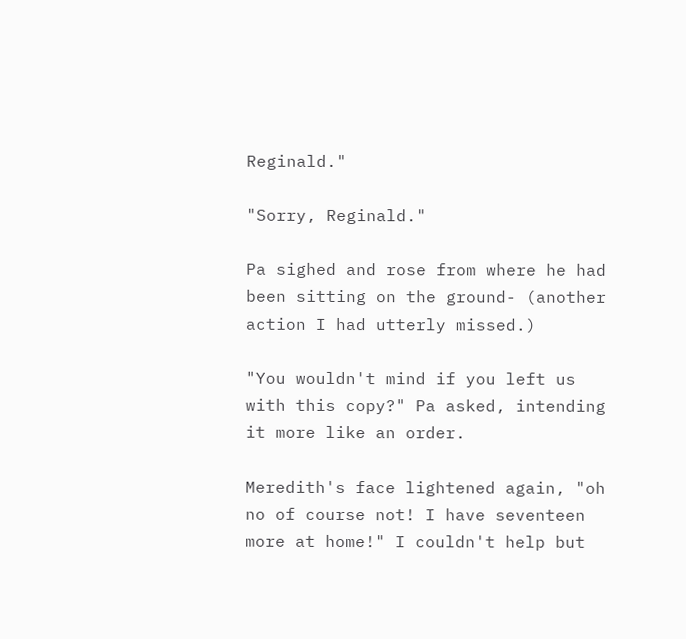Reginald."

"Sorry, Reginald."

Pa sighed and rose from where he had been sitting on the ground- (another action I had utterly missed.)

"You wouldn't mind if you left us with this copy?" Pa asked, intending it more like an order.

Meredith's face lightened again, "oh no of course not! I have seventeen more at home!" I couldn't help but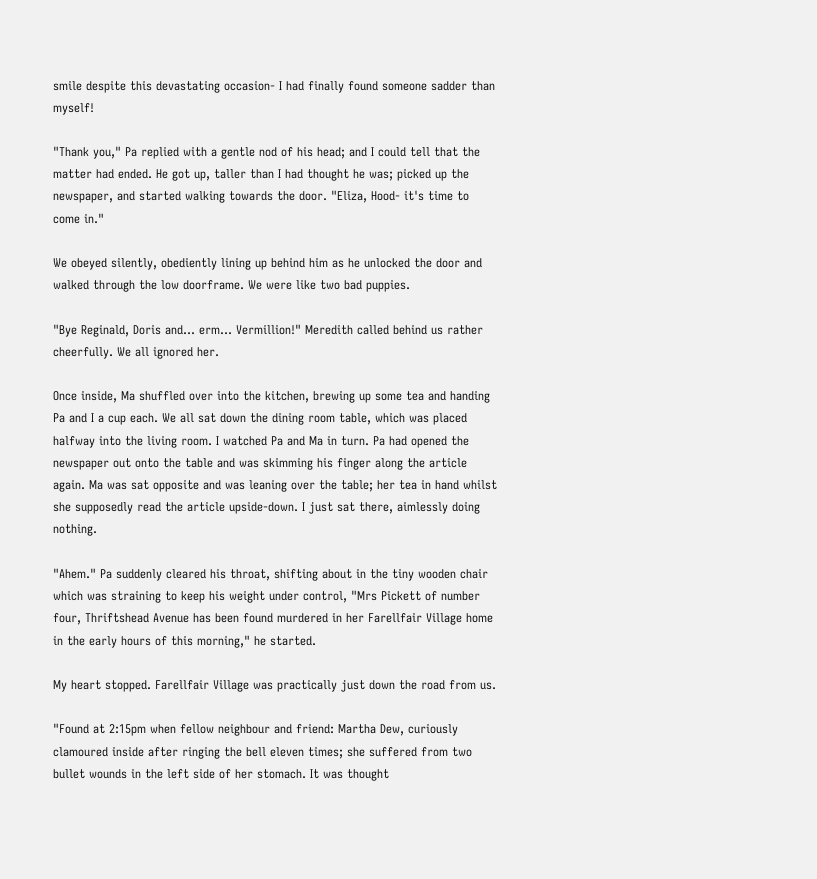smile despite this devastating occasion- I had finally found someone sadder than myself!

"Thank you," Pa replied with a gentle nod of his head; and I could tell that the matter had ended. He got up, taller than I had thought he was; picked up the newspaper, and started walking towards the door. "Eliza, Hood- it's time to come in."

We obeyed silently, obediently lining up behind him as he unlocked the door and walked through the low doorframe. We were like two bad puppies.

"Bye Reginald, Doris and... erm... Vermillion!" Meredith called behind us rather cheerfully. We all ignored her.

Once inside, Ma shuffled over into the kitchen, brewing up some tea and handing Pa and I a cup each. We all sat down the dining room table, which was placed halfway into the living room. I watched Pa and Ma in turn. Pa had opened the newspaper out onto the table and was skimming his finger along the article again. Ma was sat opposite and was leaning over the table; her tea in hand whilst she supposedly read the article upside-down. I just sat there, aimlessly doing nothing.

"Ahem." Pa suddenly cleared his throat, shifting about in the tiny wooden chair which was straining to keep his weight under control, "Mrs Pickett of number four, Thriftshead Avenue has been found murdered in her Farellfair Village home in the early hours of this morning," he started.

My heart stopped. Farellfair Village was practically just down the road from us.

"Found at 2:15pm when fellow neighbour and friend: Martha Dew, curiously clamoured inside after ringing the bell eleven times; she suffered from two bullet wounds in the left side of her stomach. It was thought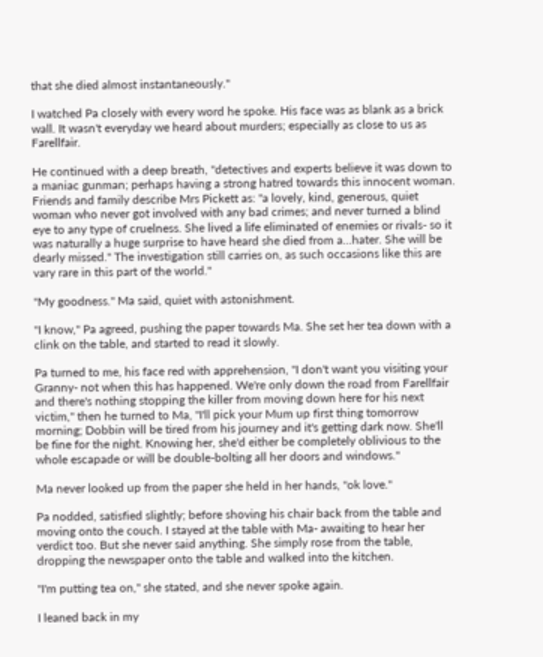that she died almost instantaneously."

I watched Pa closely with every word he spoke. His face was as blank as a brick wall. It wasn't everyday we heard about murders; especially as close to us as Farellfair.

He continued with a deep breath, "detectives and experts believe it was down to a maniac gunman; perhaps having a strong hatred towards this innocent woman. Friends and family describe Mrs Pickett as: "a lovely, kind, generous, quiet woman who never got involved with any bad crimes; and never turned a blind eye to any type of cruelness. She lived a life eliminated of enemies or rivals- so it was naturally a huge surprise to have heard she died from a...hater. She will be dearly missed." The investigation still carries on, as such occasions like this are vary rare in this part of the world."

"My goodness." Ma said, quiet with astonishment.

"I know," Pa agreed, pushing the paper towards Ma. She set her tea down with a clink on the table, and started to read it slowly.

Pa turned to me, his face red with apprehension, "I don't want you visiting your Granny- not when this has happened. We're only down the road from Farellfair and there's nothing stopping the killer from moving down here for his next victim," then he turned to Ma, "I'll pick your Mum up first thing tomorrow morning; Dobbin will be tired from his journey and it's getting dark now. She'll be fine for the night. Knowing her, she'd either be completely oblivious to the whole escapade or will be double-bolting all her doors and windows."

Ma never looked up from the paper she held in her hands, "ok love."

Pa nodded, satisfied slightly; before shoving his chair back from the table and moving onto the couch. I stayed at the table with Ma- awaiting to hear her verdict too. But she never said anything. She simply rose from the table, dropping the newspaper onto the table and walked into the kitchen.

"I'm putting tea on," she stated, and she never spoke again.

I leaned back in my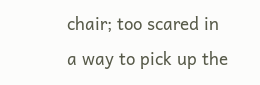chair; too scared in a way to pick up the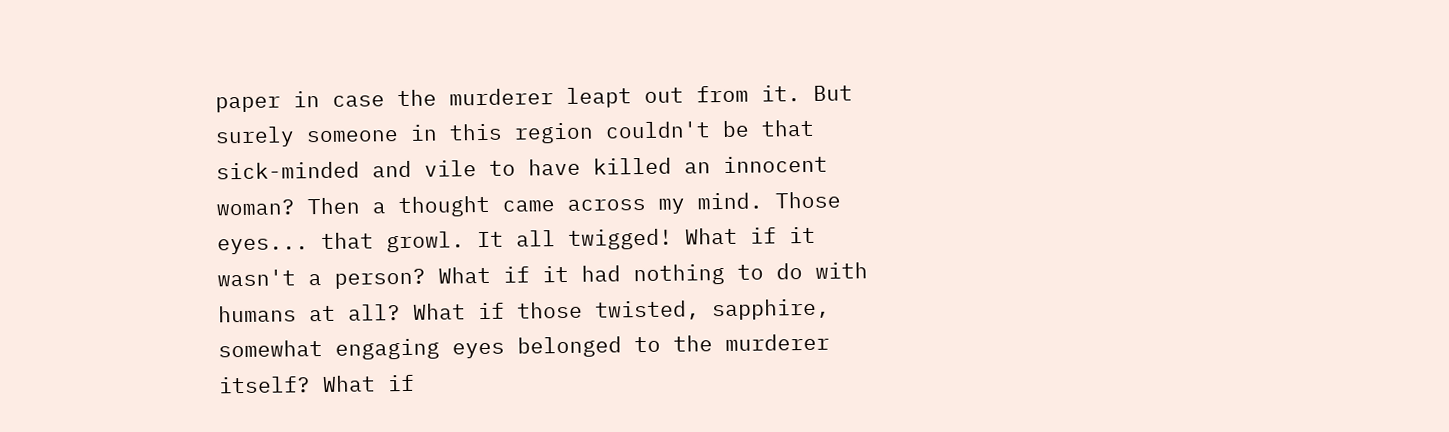paper in case the murderer leapt out from it. But surely someone in this region couldn't be that sick-minded and vile to have killed an innocent woman? Then a thought came across my mind. Those eyes... that growl. It all twigged! What if it wasn't a person? What if it had nothing to do with humans at all? What if those twisted, sapphire, somewhat engaging eyes belonged to the murderer itself? What if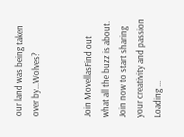our land was being taken over by...Wolves?


Join MovellasFind out what all the buzz is about. Join now to start sharing your creativity and passion
Loading ...